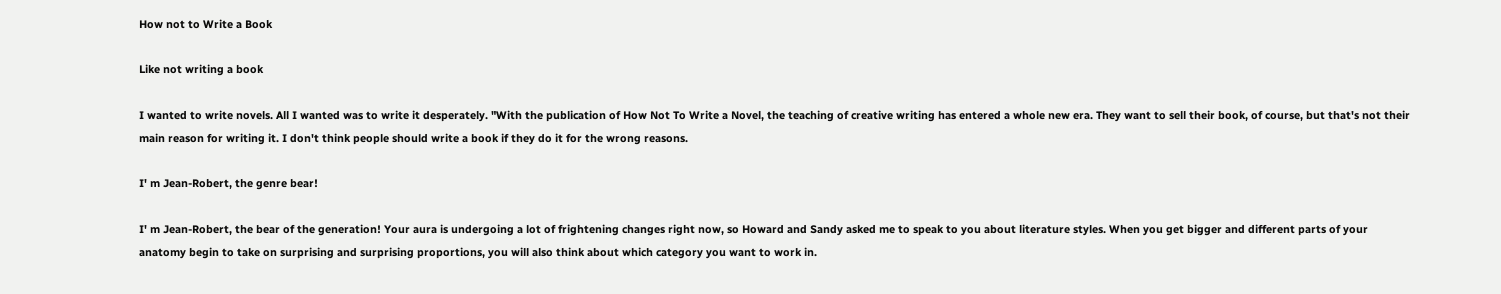How not to Write a Book

Like not writing a book

I wanted to write novels. All I wanted was to write it desperately. "With the publication of How Not To Write a Novel, the teaching of creative writing has entered a whole new era. They want to sell their book, of course, but that's not their main reason for writing it. I don't think people should write a book if they do it for the wrong reasons.

I' m Jean-Robert, the genre bear!

I' m Jean-Robert, the bear of the generation! Your aura is undergoing a lot of frightening changes right now, so Howard and Sandy asked me to speak to you about literature styles. When you get bigger and different parts of your anatomy begin to take on surprising and surprising proportions, you will also think about which category you want to work in.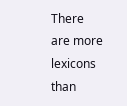There are more lexicons than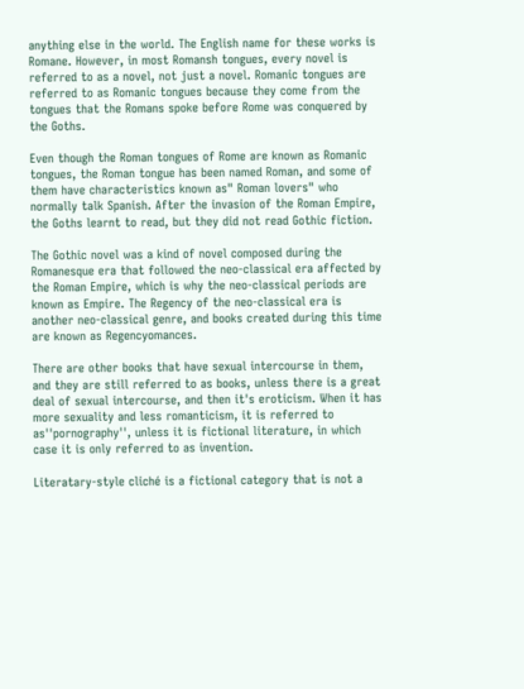anything else in the world. The English name for these works is Romane. However, in most Romansh tongues, every novel is referred to as a novel, not just a novel. Romanic tongues are referred to as Romanic tongues because they come from the tongues that the Romans spoke before Rome was conquered by the Goths.

Even though the Roman tongues of Rome are known as Romanic tongues, the Roman tongue has been named Roman, and some of them have characteristics known as" Roman lovers" who normally talk Spanish. After the invasion of the Roman Empire, the Goths learnt to read, but they did not read Gothic fiction.

The Gothic novel was a kind of novel composed during the Romanesque era that followed the neo-classical era affected by the Roman Empire, which is why the neo-classical periods are known as Empire. The Regency of the neo-classical era is another neo-classical genre, and books created during this time are known as Regencyomances.

There are other books that have sexual intercourse in them, and they are still referred to as books, unless there is a great deal of sexual intercourse, and then it's eroticism. When it has more sexuality and less romanticism, it is referred to as''pornography'', unless it is fictional literature, in which case it is only referred to as invention.

Literatary-style cliché is a fictional category that is not a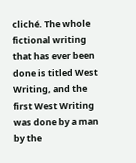cliché. The whole fictional writing that has ever been done is titled West Writing, and the first West Writing was done by a man by the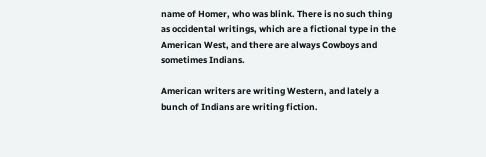name of Homer, who was blink. There is no such thing as occidental writings, which are a fictional type in the American West, and there are always Cowboys and sometimes Indians.

American writers are writing Western, and lately a bunch of Indians are writing fiction.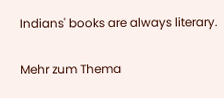Indians' books are always literary.

Mehr zum Thema